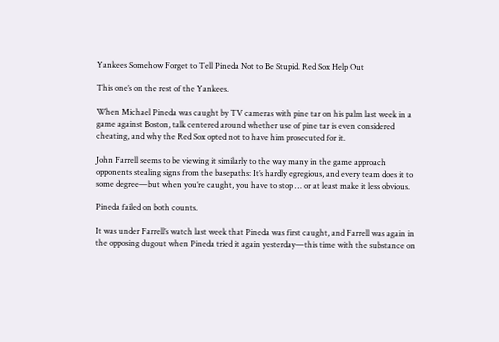Yankees Somehow Forget to Tell Pineda Not to Be Stupid. Red Sox Help Out

This one’s on the rest of the Yankees.

When Michael Pineda was caught by TV cameras with pine tar on his palm last week in a game against Boston, talk centered around whether use of pine tar is even considered cheating, and why the Red Sox opted not to have him prosecuted for it.

John Farrell seems to be viewing it similarly to the way many in the game approach opponents stealing signs from the basepaths: It’s hardly egregious, and every team does it to some degree—but when you’re caught, you have to stop … or at least make it less obvious.

Pineda failed on both counts.

It was under Farrell’s watch last week that Pineda was first caught, and Farrell was again in the opposing dugout when Pineda tried it again yesterday—this time with the substance on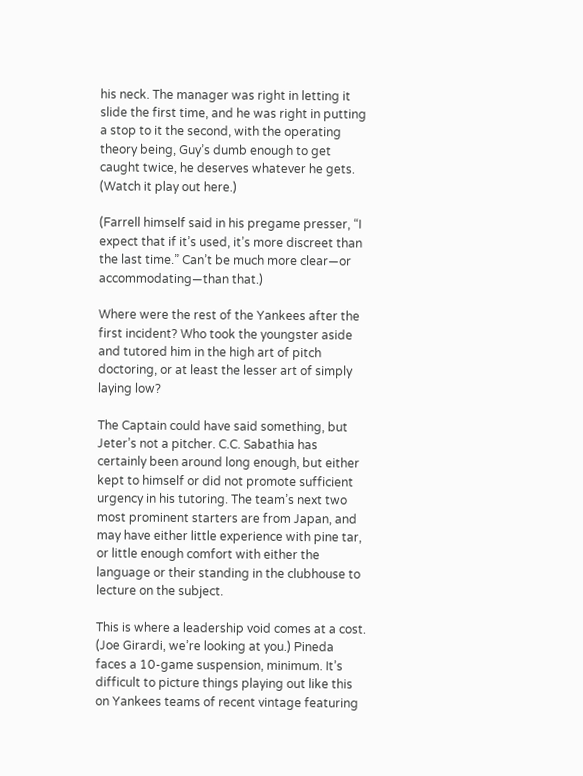his neck. The manager was right in letting it slide the first time, and he was right in putting a stop to it the second, with the operating theory being, Guy’s dumb enough to get caught twice, he deserves whatever he gets. (Watch it play out here.)

(Farrell himself said in his pregame presser, “I expect that if it’s used, it’s more discreet than the last time.” Can’t be much more clear—or accommodating—than that.)

Where were the rest of the Yankees after the first incident? Who took the youngster aside and tutored him in the high art of pitch doctoring, or at least the lesser art of simply laying low?

The Captain could have said something, but Jeter’s not a pitcher. C.C. Sabathia has certainly been around long enough, but either kept to himself or did not promote sufficient urgency in his tutoring. The team’s next two most prominent starters are from Japan, and may have either little experience with pine tar, or little enough comfort with either the language or their standing in the clubhouse to lecture on the subject.

This is where a leadership void comes at a cost. (Joe Girardi, we’re looking at you.) Pineda faces a 10-game suspension, minimum. It’s difficult to picture things playing out like this on Yankees teams of recent vintage featuring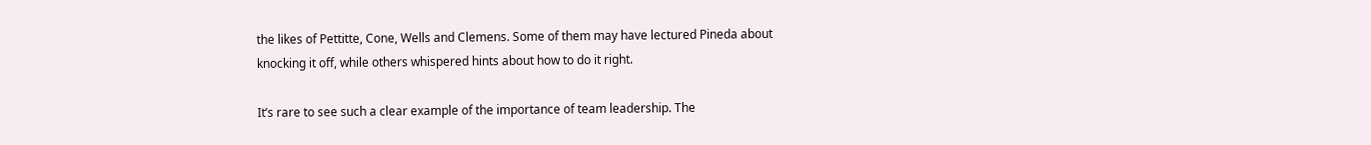the likes of Pettitte, Cone, Wells and Clemens. Some of them may have lectured Pineda about knocking it off, while others whispered hints about how to do it right.

It’s rare to see such a clear example of the importance of team leadership. The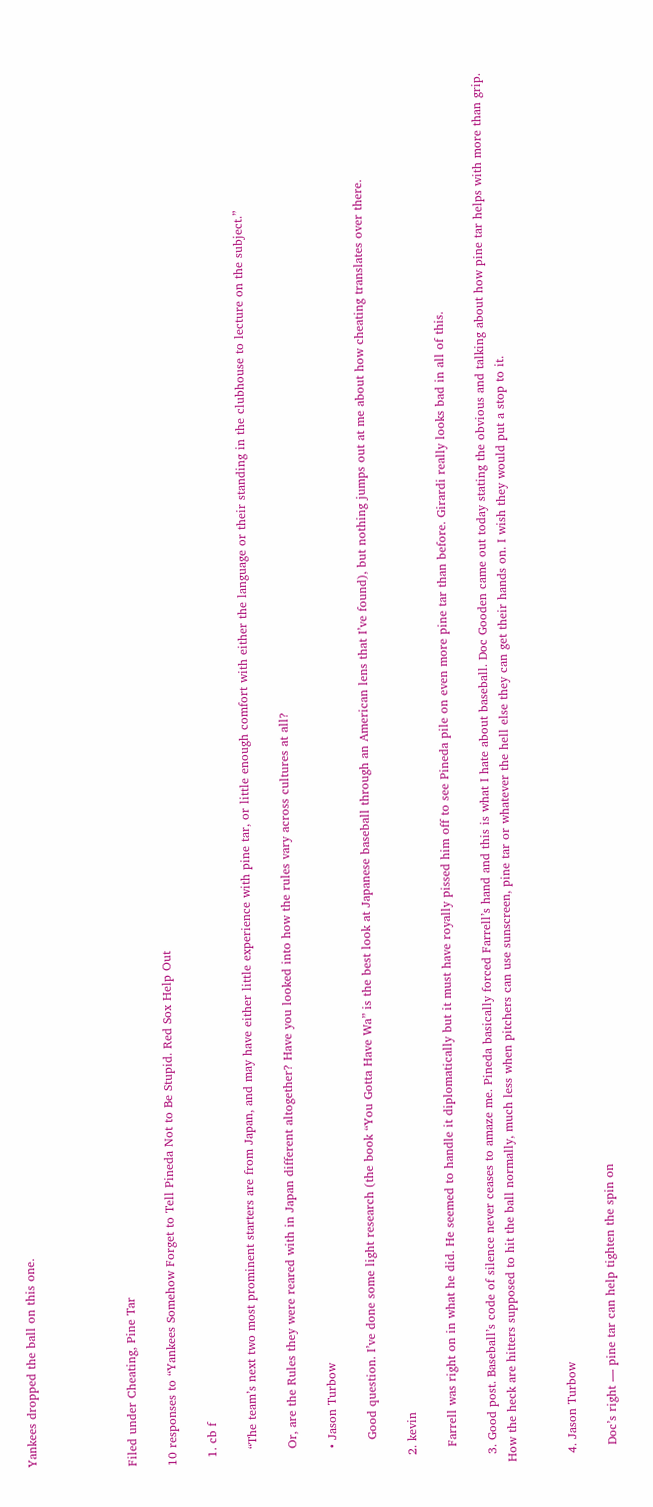Yankees dropped the ball on this one.




Filed under Cheating, Pine Tar

10 responses to “Yankees Somehow Forget to Tell Pineda Not to Be Stupid. Red Sox Help Out

  1. cb f

    “The team’s next two most prominent starters are from Japan, and may have either little experience with pine tar, or little enough comfort with either the language or their standing in the clubhouse to lecture on the subject.”

    Or, are the Rules they were reared with in Japan different altogether? Have you looked into how the rules vary across cultures at all?

    • Jason Turbow

      Good question. I’ve done some light research (the book “You Gotta Have Wa” is the best look at Japanese baseball through an American lens that I’ve found), but nothing jumps out at me about how cheating translates over there.

  2. kevin

    Farrell was right on in what he did. He seemed to handle it diplomatically but it must have royally pissed him off to see Pineda pile on even more pine tar than before. Girardi really looks bad in all of this.

  3. Good post. Baseball’s code of silence never ceases to amaze me. Pineda basically forced Farrell’s hand and this is what I hate about baseball. Doc Gooden came out today stating the obvious and talking about how pine tar helps with more than grip. How the heck are hitters supposed to hit the ball normally, much less when pitchers can use sunscreen, pine tar or whatever the hell else they can get their hands on. I wish they would put a stop to it.


  4. Jason Turbow

    Doc’s right — pine tar can help tighten the spin on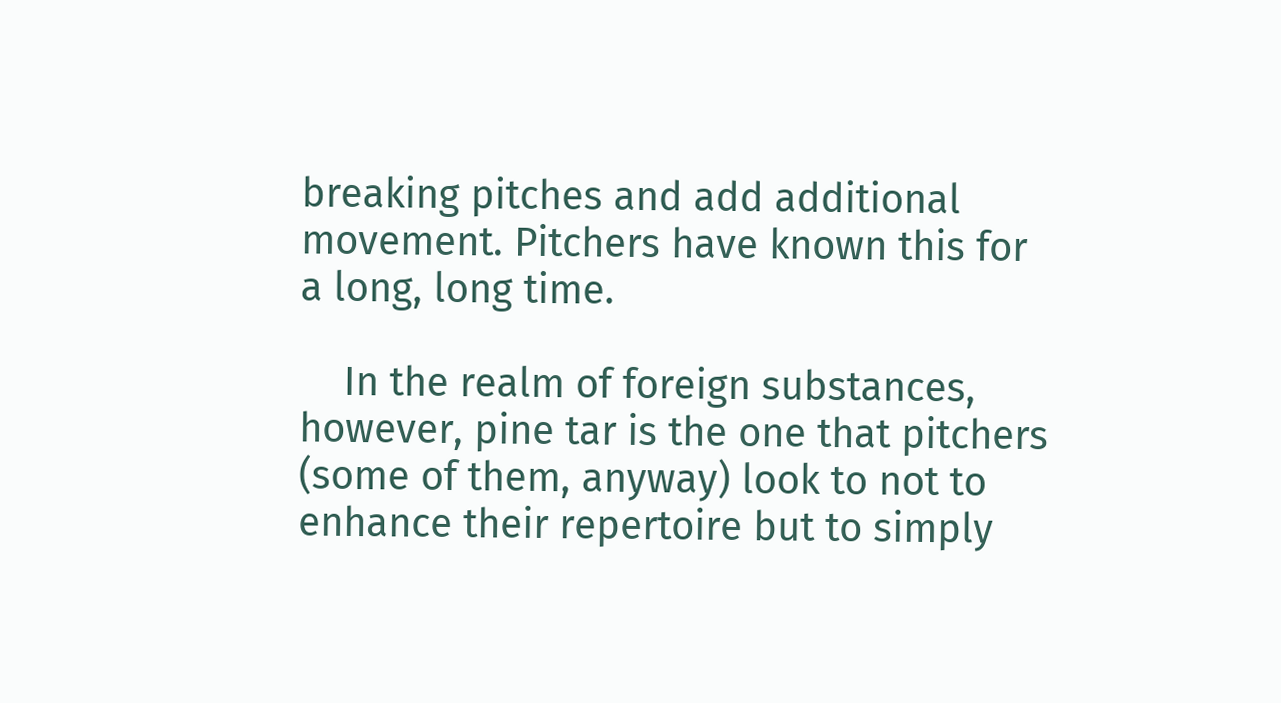breaking pitches and add additional movement. Pitchers have known this for a long, long time.

    In the realm of foreign substances, however, pine tar is the one that pitchers (some of them, anyway) look to not to enhance their repertoire but to simply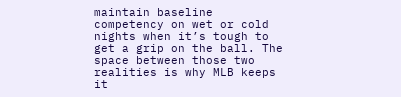maintain baseline competency on wet or cold nights when it’s tough to get a grip on the ball. The space between those two realities is why MLB keeps it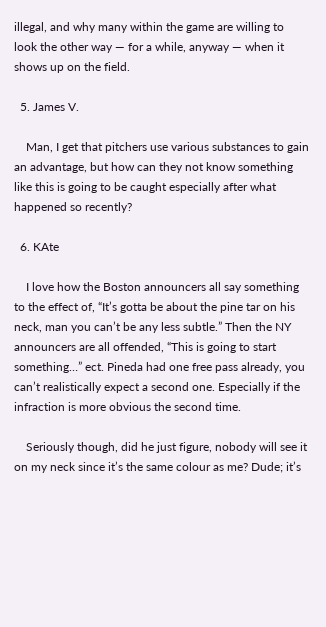illegal, and why many within the game are willing to look the other way — for a while, anyway — when it shows up on the field.

  5. James V.

    Man, I get that pitchers use various substances to gain an advantage, but how can they not know something like this is going to be caught especially after what happened so recently?

  6. KAte

    I love how the Boston announcers all say something to the effect of, “It’s gotta be about the pine tar on his neck, man you can’t be any less subtle.” Then the NY announcers are all offended, “This is going to start something…” ect. Pineda had one free pass already, you can’t realistically expect a second one. Especially if the infraction is more obvious the second time.

    Seriously though, did he just figure, nobody will see it on my neck since it’s the same colour as me? Dude; it’s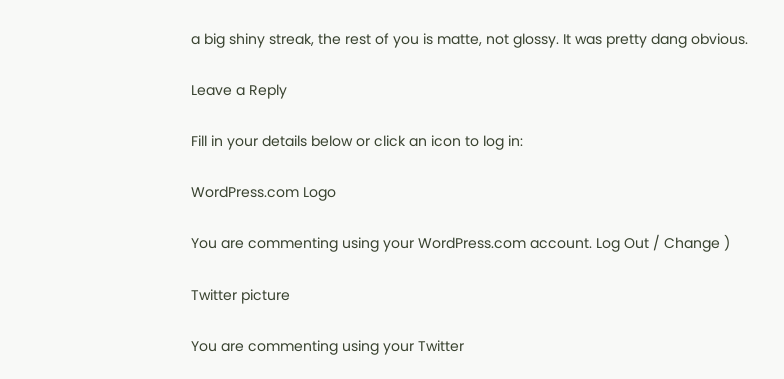a big shiny streak, the rest of you is matte, not glossy. It was pretty dang obvious.

Leave a Reply

Fill in your details below or click an icon to log in:

WordPress.com Logo

You are commenting using your WordPress.com account. Log Out / Change )

Twitter picture

You are commenting using your Twitter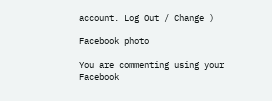account. Log Out / Change )

Facebook photo

You are commenting using your Facebook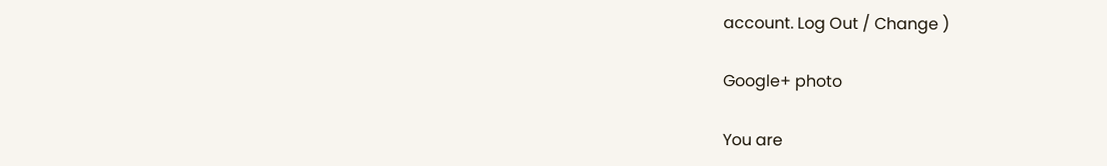account. Log Out / Change )

Google+ photo

You are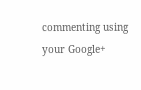commenting using your Google+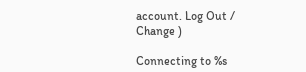account. Log Out / Change )

Connecting to %s